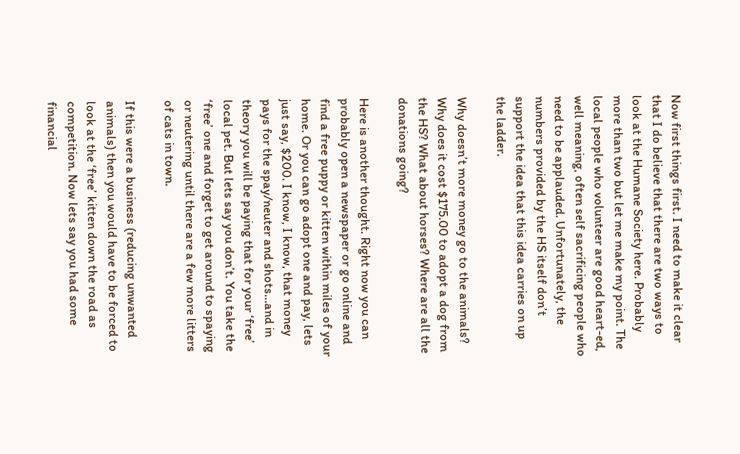Now first things first. I need to make it clear that I do believe that there are two ways to look at the Humane Society here. Probably more than two but let me make my point. The local people who volunteer are good heart-ed, well meaning, often self sacrificing people who need to be applauded. Unfortunately, the numbers provided by the HS itself don’t support the idea that this idea carries on up the ladder.

Why doesn’t more money go to the animals? Why does it cost $175.00 to adopt a dog from the HS? What about horses? Where are all the donations going?

Here is another thought. Right now you can probably open a newspaper or go online and find a free puppy or kitten within miles of your home. Or you can go adopt one and pay, lets just say, $200. I know, I know, that money pays for the spay/neuter and shots…and in theory you will be paying that for your ‘free’ local pet. But lets say you don’t. You take the ‘free’ one and forget to get around to spaying or neutering until there are a few more litters of cats in town.

If this were a business (reducing unwanted animals) then you would have to be forced to look at the ‘free’ kitten down the road as competition. Now lets say you had some financial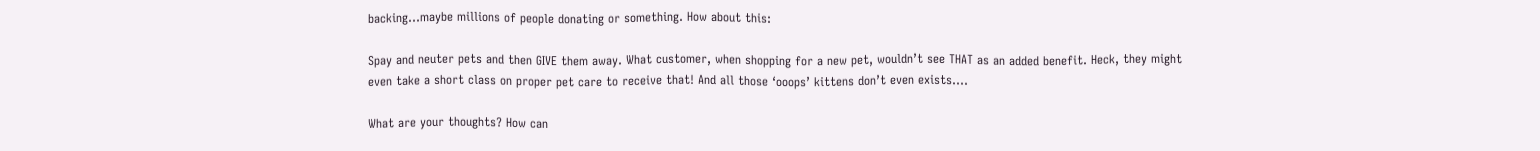backing…maybe millions of people donating or something. How about this:

Spay and neuter pets and then GIVE them away. What customer, when shopping for a new pet, wouldn’t see THAT as an added benefit. Heck, they might even take a short class on proper pet care to receive that! And all those ‘ooops’ kittens don’t even exists….

What are your thoughts? How can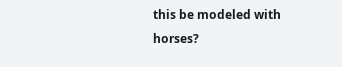this be modeled with horses?